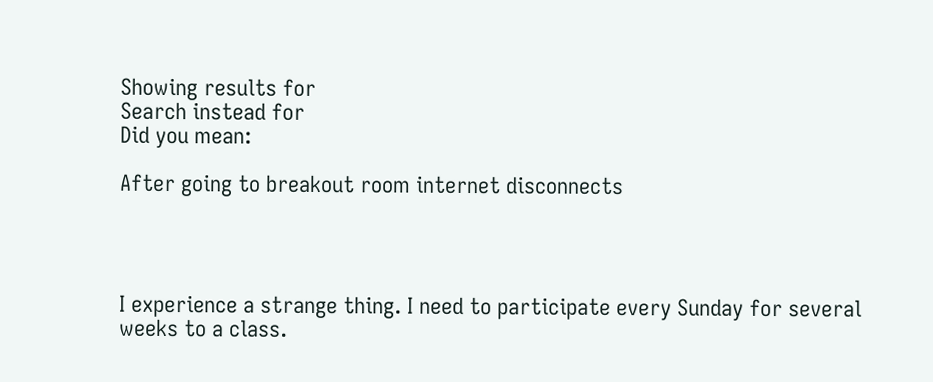Showing results for
Search instead for
Did you mean:

After going to breakout room internet disconnects




I experience a strange thing. I need to participate every Sunday for several weeks to a class.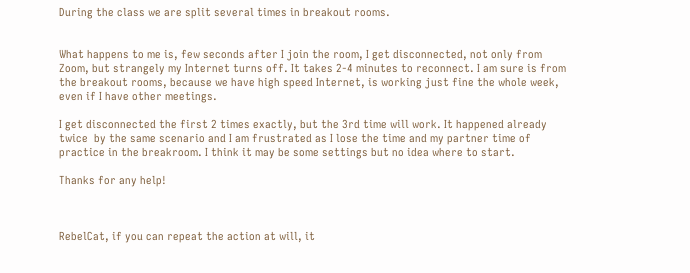During the class we are split several times in breakout rooms.


What happens to me is, few seconds after I join the room, I get disconnected, not only from Zoom, but strangely my Internet turns off. It takes 2-4 minutes to reconnect. I am sure is from the breakout rooms, because we have high speed Internet, is working just fine the whole week, even if I have other meetings.

I get disconnected the first 2 times exactly, but the 3rd time will work. It happened already twice  by the same scenario and I am frustrated as I lose the time and my partner time of practice in the breakroom. I think it may be some settings but no idea where to start.

Thanks for any help!



RebelCat, if you can repeat the action at will, it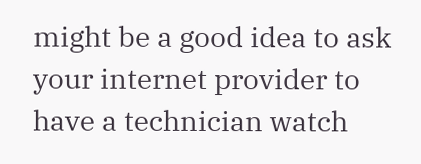might be a good idea to ask your internet provider to have a technician watch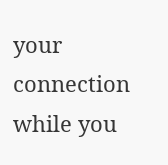your connection while you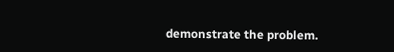demonstrate the problem.